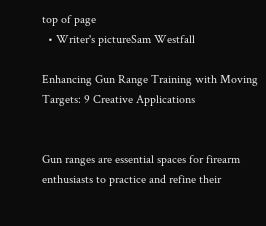top of page
  • Writer's pictureSam Westfall

Enhancing Gun Range Training with Moving Targets: 9 Creative Applications


Gun ranges are essential spaces for firearm enthusiasts to practice and refine their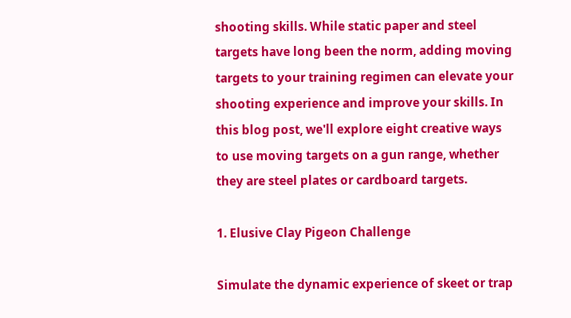shooting skills. While static paper and steel targets have long been the norm, adding moving targets to your training regimen can elevate your shooting experience and improve your skills. In this blog post, we'll explore eight creative ways to use moving targets on a gun range, whether they are steel plates or cardboard targets.

1. Elusive Clay Pigeon Challenge

Simulate the dynamic experience of skeet or trap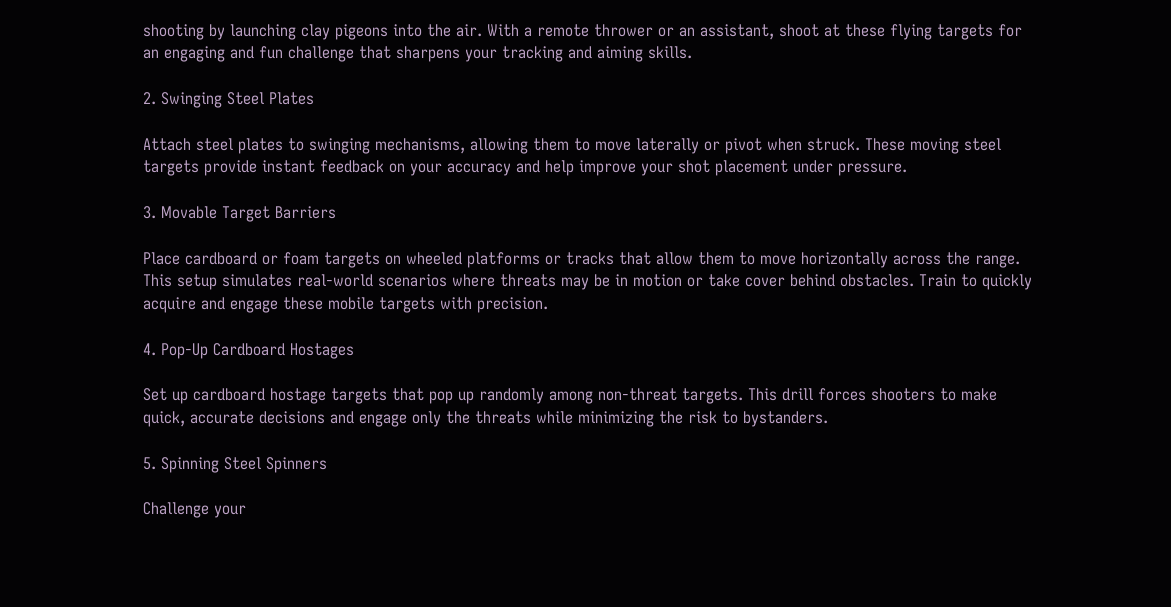shooting by launching clay pigeons into the air. With a remote thrower or an assistant, shoot at these flying targets for an engaging and fun challenge that sharpens your tracking and aiming skills.

2. Swinging Steel Plates

Attach steel plates to swinging mechanisms, allowing them to move laterally or pivot when struck. These moving steel targets provide instant feedback on your accuracy and help improve your shot placement under pressure.

3. Movable Target Barriers

Place cardboard or foam targets on wheeled platforms or tracks that allow them to move horizontally across the range. This setup simulates real-world scenarios where threats may be in motion or take cover behind obstacles. Train to quickly acquire and engage these mobile targets with precision.

4. Pop-Up Cardboard Hostages

Set up cardboard hostage targets that pop up randomly among non-threat targets. This drill forces shooters to make quick, accurate decisions and engage only the threats while minimizing the risk to bystanders.

5. Spinning Steel Spinners

Challenge your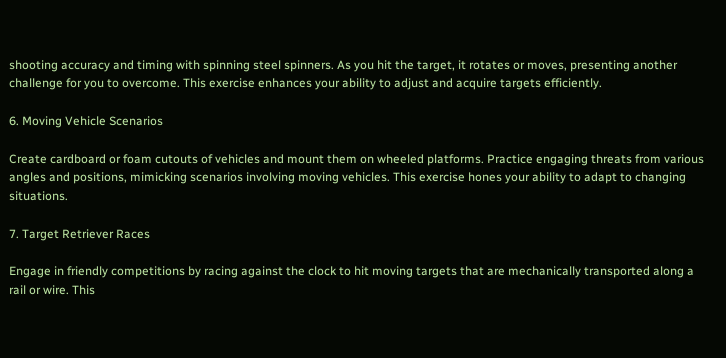shooting accuracy and timing with spinning steel spinners. As you hit the target, it rotates or moves, presenting another challenge for you to overcome. This exercise enhances your ability to adjust and acquire targets efficiently.

6. Moving Vehicle Scenarios

Create cardboard or foam cutouts of vehicles and mount them on wheeled platforms. Practice engaging threats from various angles and positions, mimicking scenarios involving moving vehicles. This exercise hones your ability to adapt to changing situations.

7. Target Retriever Races

Engage in friendly competitions by racing against the clock to hit moving targets that are mechanically transported along a rail or wire. This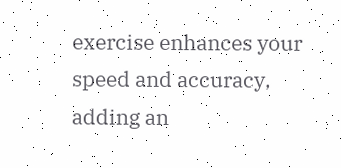exercise enhances your speed and accuracy, adding an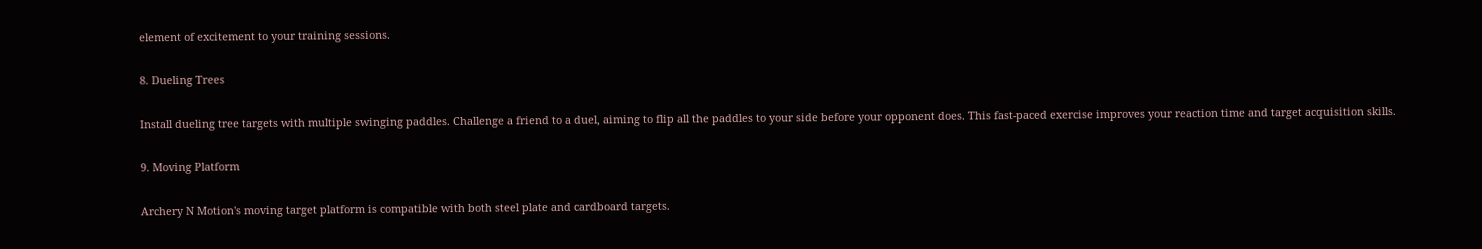element of excitement to your training sessions.

8. Dueling Trees

Install dueling tree targets with multiple swinging paddles. Challenge a friend to a duel, aiming to flip all the paddles to your side before your opponent does. This fast-paced exercise improves your reaction time and target acquisition skills.

9. Moving Platform

Archery N Motion's moving target platform is compatible with both steel plate and cardboard targets.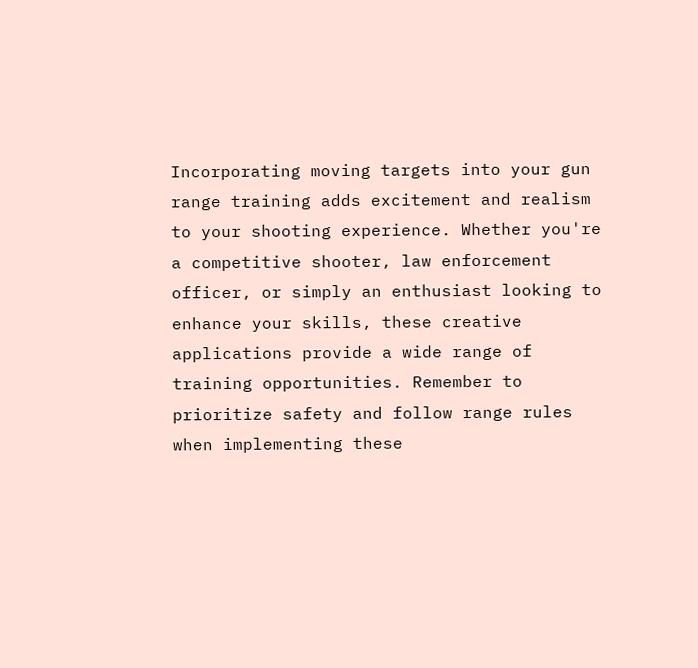Incorporating moving targets into your gun range training adds excitement and realism to your shooting experience. Whether you're a competitive shooter, law enforcement officer, or simply an enthusiast looking to enhance your skills, these creative applications provide a wide range of training opportunities. Remember to prioritize safety and follow range rules when implementing these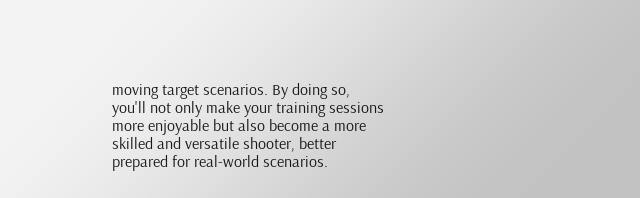moving target scenarios. By doing so, you'll not only make your training sessions more enjoyable but also become a more skilled and versatile shooter, better prepared for real-world scenarios.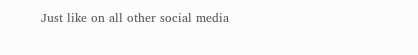Just like on all other social media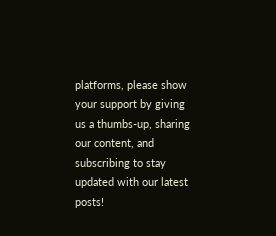platforms, please show your support by giving us a thumbs-up, sharing our content, and subscribing to stay updated with our latest posts!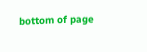bottom of page